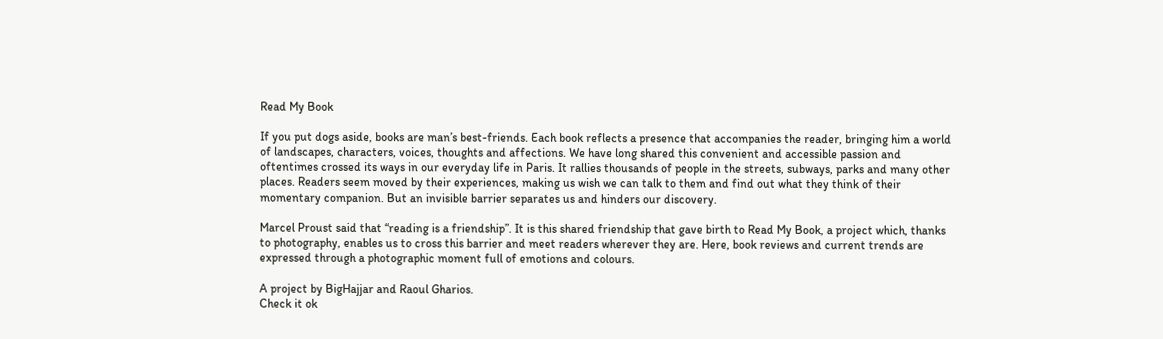Read My Book

If you put dogs aside, books are man’s best-friends. Each book reflects a presence that accompanies the reader, bringing him a world of landscapes, characters, voices, thoughts and affections. We have long shared this convenient and accessible passion and oftentimes crossed its ways in our everyday life in Paris. It rallies thousands of people in the streets, subways, parks and many other places. Readers seem moved by their experiences, making us wish we can talk to them and find out what they think of their momentary companion. But an invisible barrier separates us and hinders our discovery.

Marcel Proust said that “reading is a friendship”. It is this shared friendship that gave birth to Read My Book, a project which, thanks to photography, enables us to cross this barrier and meet readers wherever they are. Here, book reviews and current trends are expressed through a photographic moment full of emotions and colours.

A project by BigHajjar and Raoul Gharios.
Check it ok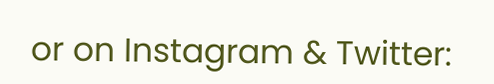or on Instagram & Twitter: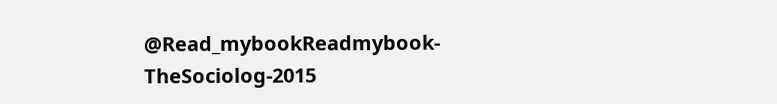@Read_mybookReadmybook-TheSociolog-2015